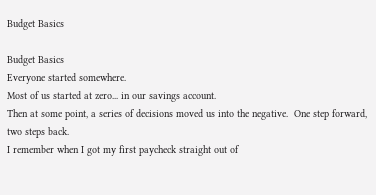Budget Basics

Budget Basics
Everyone started somewhere.
Most of us started at zero... in our savings account.
Then at some point, a series of decisions moved us into the negative.  One step forward, two steps back.
I remember when I got my first paycheck straight out of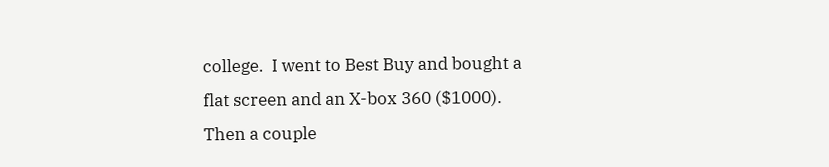college.  I went to Best Buy and bought a flat screen and an X-box 360 ($1000).  Then a couple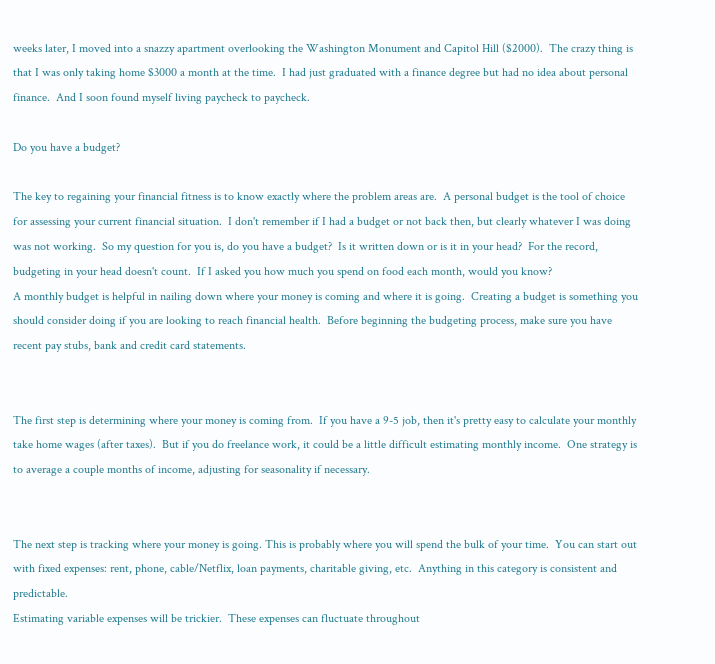weeks later, I moved into a snazzy apartment overlooking the Washington Monument and Capitol Hill ($2000).  The crazy thing is that I was only taking home $3000 a month at the time.  I had just graduated with a finance degree but had no idea about personal finance.  And I soon found myself living paycheck to paycheck.

Do you have a budget?

The key to regaining your financial fitness is to know exactly where the problem areas are.  A personal budget is the tool of choice for assessing your current financial situation.  I don't remember if I had a budget or not back then, but clearly whatever I was doing was not working.  So my question for you is, do you have a budget?  Is it written down or is it in your head?  For the record, budgeting in your head doesn't count.  If I asked you how much you spend on food each month, would you know?
A monthly budget is helpful in nailing down where your money is coming and where it is going.  Creating a budget is something you should consider doing if you are looking to reach financial health.  Before beginning the budgeting process, make sure you have recent pay stubs, bank and credit card statements.


The first step is determining where your money is coming from.  If you have a 9-5 job, then it's pretty easy to calculate your monthly take home wages (after taxes).  But if you do freelance work, it could be a little difficult estimating monthly income.  One strategy is to average a couple months of income, adjusting for seasonality if necessary.


The next step is tracking where your money is going. This is probably where you will spend the bulk of your time.  You can start out with fixed expenses: rent, phone, cable/Netflix, loan payments, charitable giving, etc.  Anything in this category is consistent and predictable.
Estimating variable expenses will be trickier.  These expenses can fluctuate throughout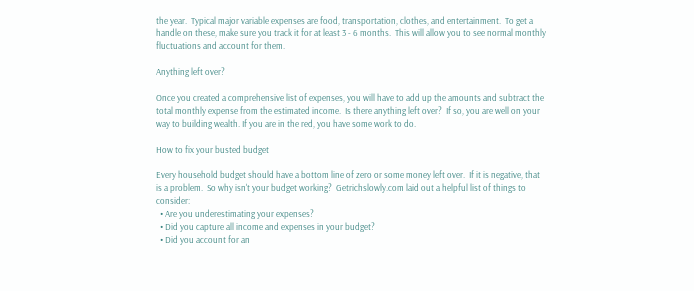the year.  Typical major variable expenses are food, transportation, clothes, and entertainment.  To get a handle on these, make sure you track it for at least 3 - 6 months.  This will allow you to see normal monthly fluctuations and account for them.

Anything left over?

Once you created a comprehensive list of expenses, you will have to add up the amounts and subtract the total monthly expense from the estimated income.  Is there anything left over?  If so, you are well on your way to building wealth. If you are in the red, you have some work to do.

How to fix your busted budget

Every household budget should have a bottom line of zero or some money left over.  If it is negative, that is a problem.  So why isn't your budget working?  Getrichslowly.com laid out a helpful list of things to consider:
  • Are you underestimating your expenses?
  • Did you capture all income and expenses in your budget?
  • Did you account for an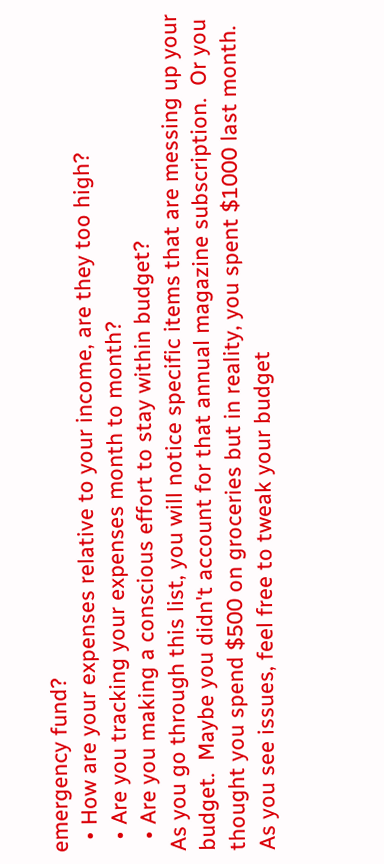emergency fund?
  • How are your expenses relative to your income, are they too high?
  • Are you tracking your expenses month to month?
  • Are you making a conscious effort to stay within budget?
As you go through this list, you will notice specific items that are messing up your budget.  Maybe you didn't account for that annual magazine subscription.  Or you thought you spend $500 on groceries but in reality, you spent $1000 last month.  As you see issues, feel free to tweak your budget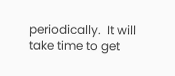periodically.  It will take time to get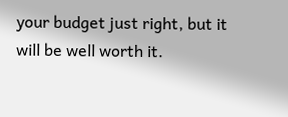your budget just right, but it will be well worth it.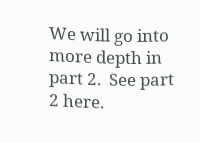We will go into more depth in part 2.  See part 2 here.